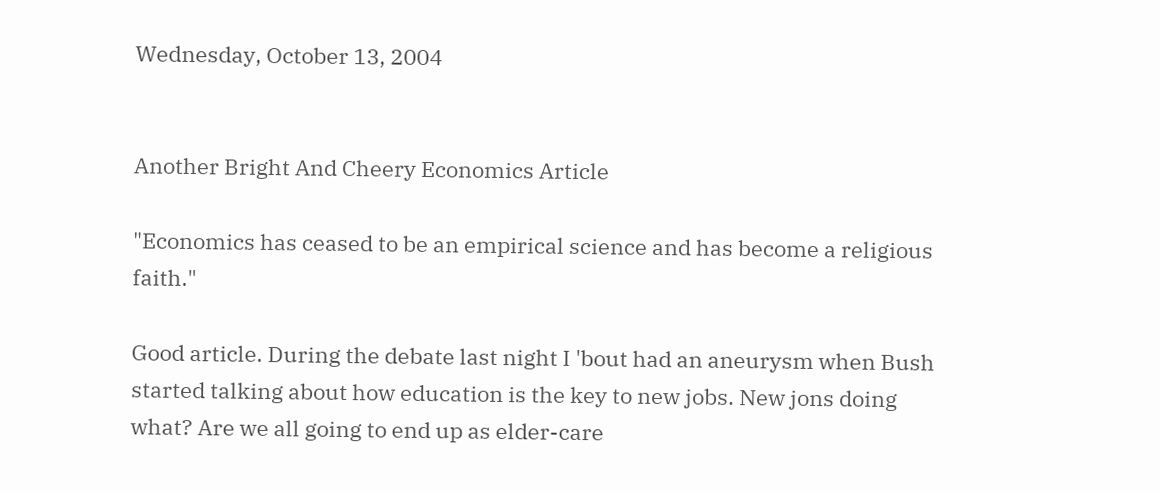Wednesday, October 13, 2004


Another Bright And Cheery Economics Article

"Economics has ceased to be an empirical science and has become a religious faith."

Good article. During the debate last night I 'bout had an aneurysm when Bush started talking about how education is the key to new jobs. New jons doing what? Are we all going to end up as elder-care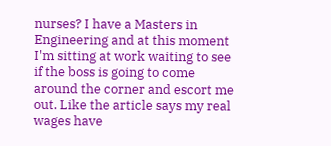nurses? I have a Masters in Engineering and at this moment I'm sitting at work waiting to see if the boss is going to come around the corner and escort me out. Like the article says my real wages have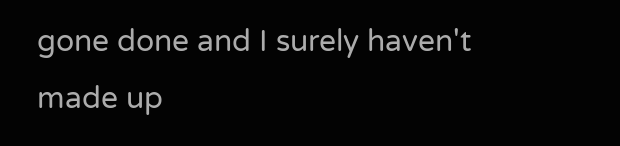gone done and I surely haven't made up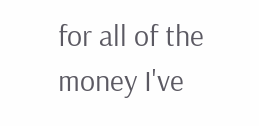for all of the money I've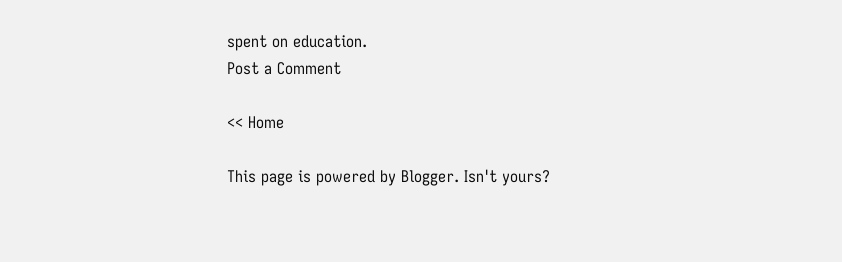spent on education.
Post a Comment

<< Home

This page is powered by Blogger. Isn't yours?